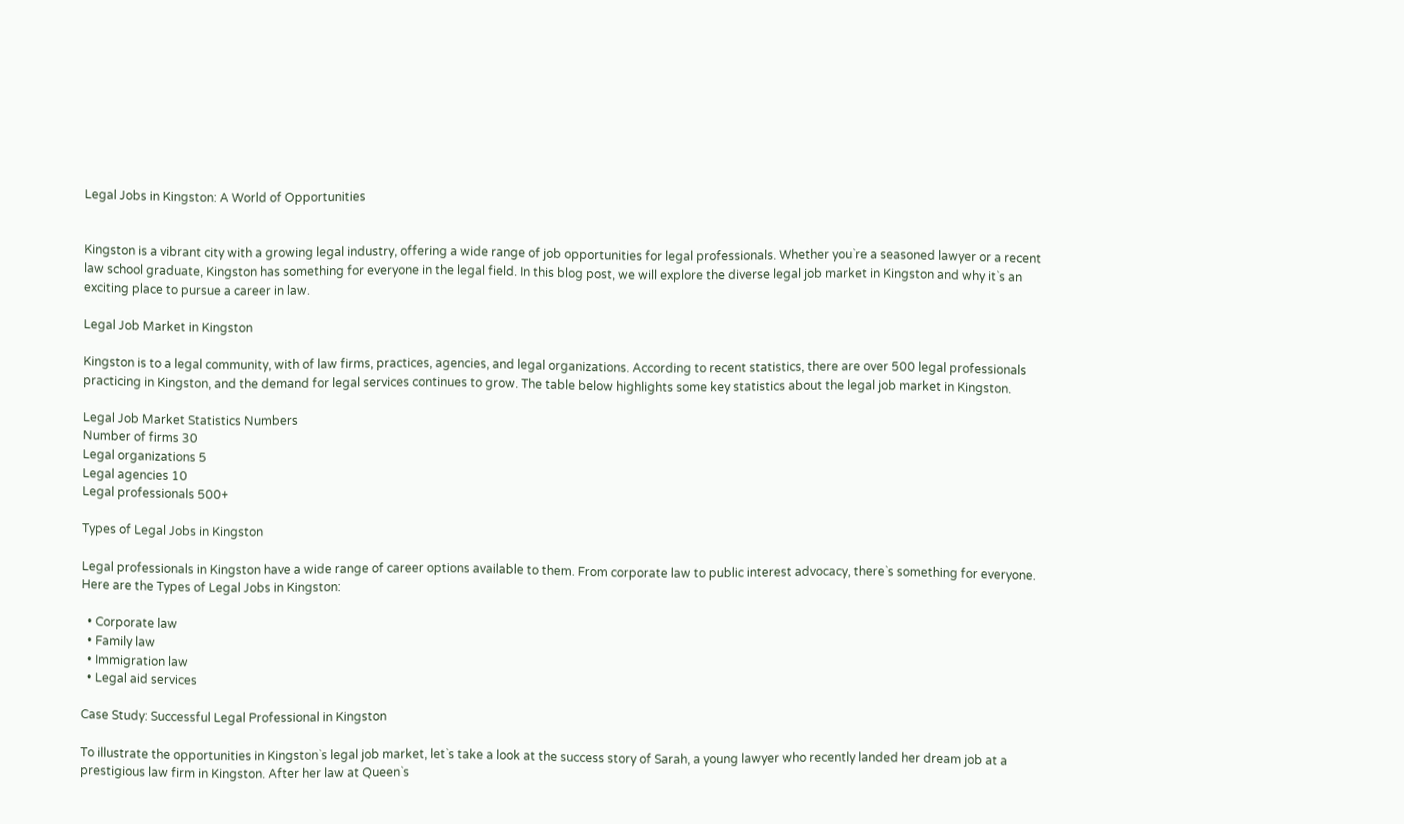Legal Jobs in Kingston: A World of Opportunities


Kingston is a vibrant city with a growing legal industry, offering a wide range of job opportunities for legal professionals. Whether you`re a seasoned lawyer or a recent law school graduate, Kingston has something for everyone in the legal field. In this blog post, we will explore the diverse legal job market in Kingston and why it`s an exciting place to pursue a career in law.

Legal Job Market in Kingston

Kingston is to a legal community, with of law firms, practices, agencies, and legal organizations. According to recent statistics, there are over 500 legal professionals practicing in Kingston, and the demand for legal services continues to grow. The table below highlights some key statistics about the legal job market in Kingston.

Legal Job Market Statistics Numbers
Number of firms 30
Legal organizations 5
Legal agencies 10
Legal professionals 500+

Types of Legal Jobs in Kingston

Legal professionals in Kingston have a wide range of career options available to them. From corporate law to public interest advocacy, there`s something for everyone. Here are the Types of Legal Jobs in Kingston:

  • Corporate law
  • Family law
  • Immigration law
  • Legal aid services

Case Study: Successful Legal Professional in Kingston

To illustrate the opportunities in Kingston`s legal job market, let`s take a look at the success story of Sarah, a young lawyer who recently landed her dream job at a prestigious law firm in Kingston. After her law at Queen`s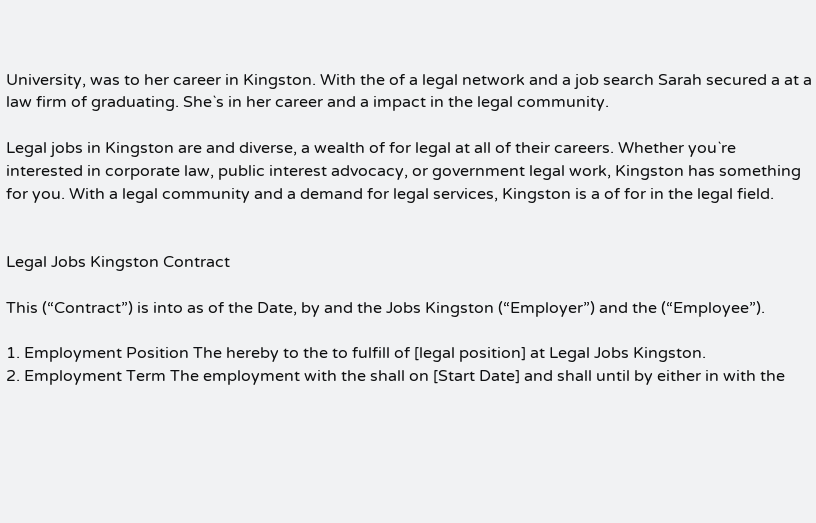University, was to her career in Kingston. With the of a legal network and a job search Sarah secured a at a law firm of graduating. She`s in her career and a impact in the legal community.

Legal jobs in Kingston are and diverse, a wealth of for legal at all of their careers. Whether you`re interested in corporate law, public interest advocacy, or government legal work, Kingston has something for you. With a legal community and a demand for legal services, Kingston is a of for in the legal field.


Legal Jobs Kingston Contract

This (“Contract”) is into as of the Date, by and the Jobs Kingston (“Employer”) and the (“Employee”).

1. Employment Position The hereby to the to fulfill of [legal position] at Legal Jobs Kingston.
2. Employment Term The employment with the shall on [Start Date] and shall until by either in with the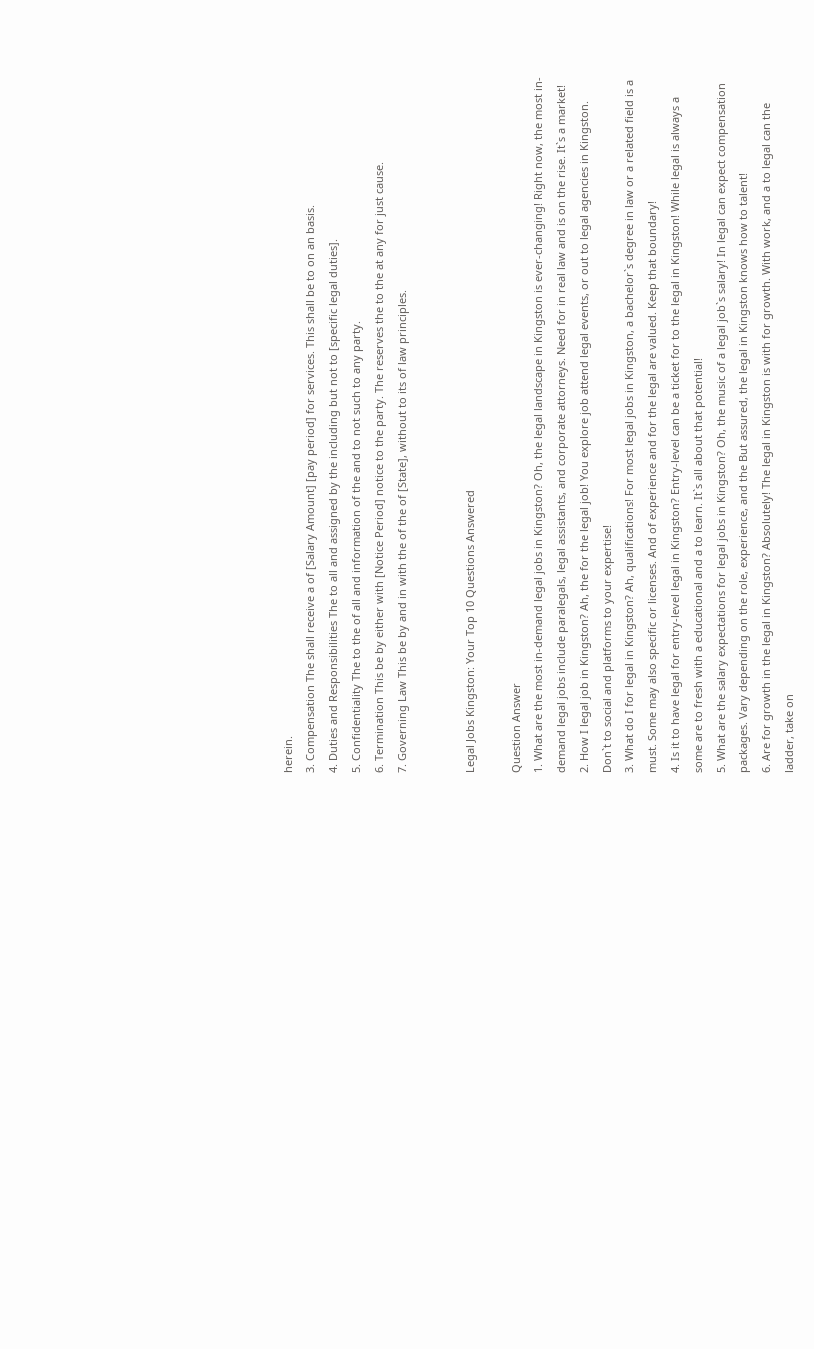herein.
3. Compensation The shall receive a of [Salary Amount] [pay period] for services. This shall be to on an basis.
4. Duties and Responsibilities The to all and assigned by the including but not to [specific legal duties].
5. Confidentiality The to the of all and information of the and to not such to any party.
6. Termination This be by either with [Notice Period] notice to the party. The reserves the to the at any for just cause.
7. Governing Law This be by and in with the of the of [State], without to its of law principles.


Legal Jobs Kingston: Your Top 10 Questions Answered

Question Answer
1. What are the most in-demand legal jobs in Kingston? Oh, the legal landscape in Kingston is ever-changing! Right now, the most in-demand legal jobs include paralegals, legal assistants, and corporate attorneys. Need for in real law and is on the rise. It`s a market!
2. How I legal job in Kingston? Ah, the for the legal job! You explore job attend legal events, or out to legal agencies in Kingston. Don`t to social and platforms to your expertise!
3. What do I for legal in Kingston? Ah, qualifications! For most legal jobs in Kingston, a bachelor`s degree in law or a related field is a must. Some may also specific or licenses. And of experience and for the legal are valued. Keep that boundary!
4. Is it to have legal for entry-level legal in Kingston? Entry-level can be a ticket for to the legal in Kingston! While legal is always a some are to fresh with a educational and a to learn. It`s all about that potential!
5. What are the salary expectations for legal jobs in Kingston? Oh, the music of a legal job`s salary! In legal can expect compensation packages. Vary depending on the role, experience, and the But assured, the legal in Kingston knows how to talent!
6. Are for growth in the legal in Kingston? Absolutely! The legal in Kingston is with for growth. With work, and a to legal can the ladder, take on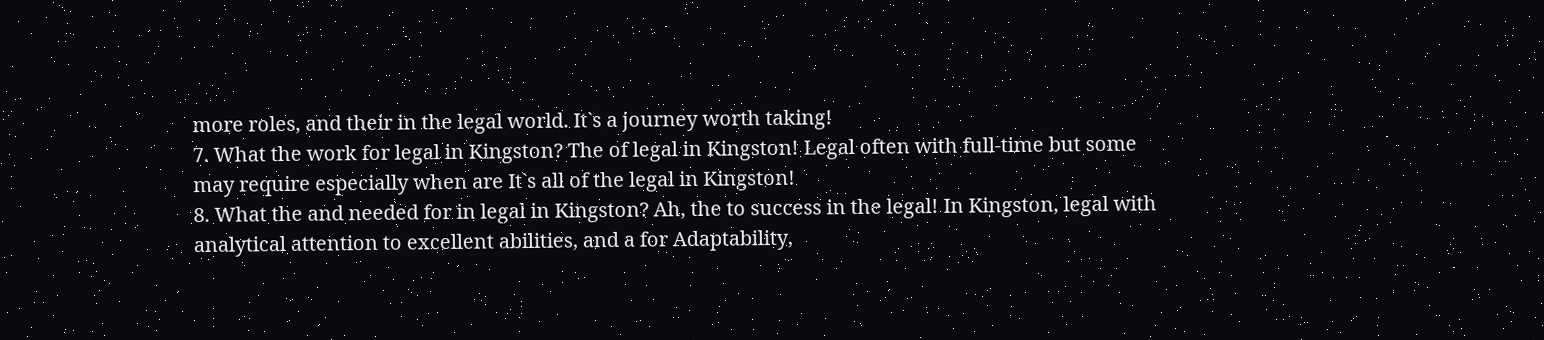more roles, and their in the legal world. It`s a journey worth taking!
7. What the work for legal in Kingston? The of legal in Kingston! Legal often with full-time but some may require especially when are It`s all of the legal in Kingston!
8. What the and needed for in legal in Kingston? Ah, the to success in the legal! In Kingston, legal with analytical attention to excellent abilities, and a for Adaptability,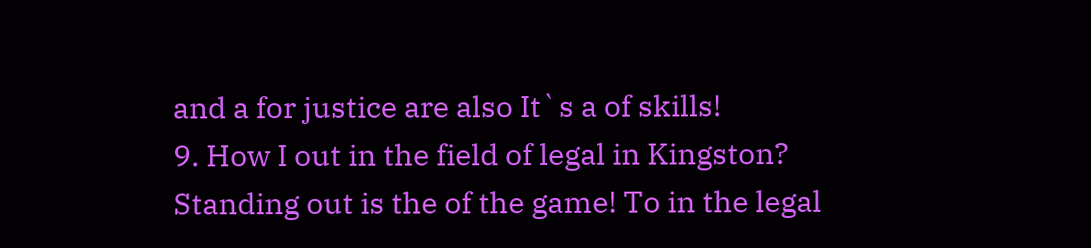and a for justice are also It`s a of skills!
9. How I out in the field of legal in Kingston? Standing out is the of the game! To in the legal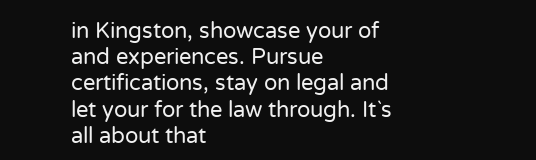in Kingston, showcase your of and experiences. Pursue certifications, stay on legal and let your for the law through. It`s all about that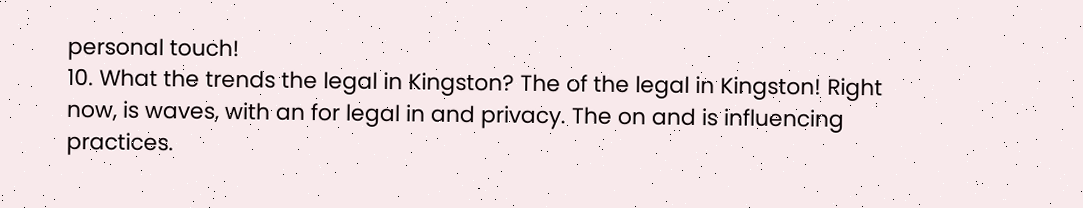personal touch!
10. What the trends the legal in Kingston? The of the legal in Kingston! Right now, is waves, with an for legal in and privacy. The on and is influencing practices.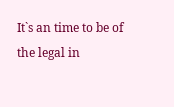It`s an time to be of the legal in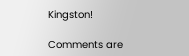Kingston!

Comments are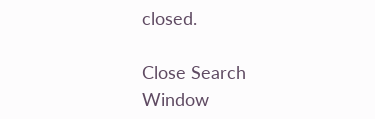closed.

Close Search Window